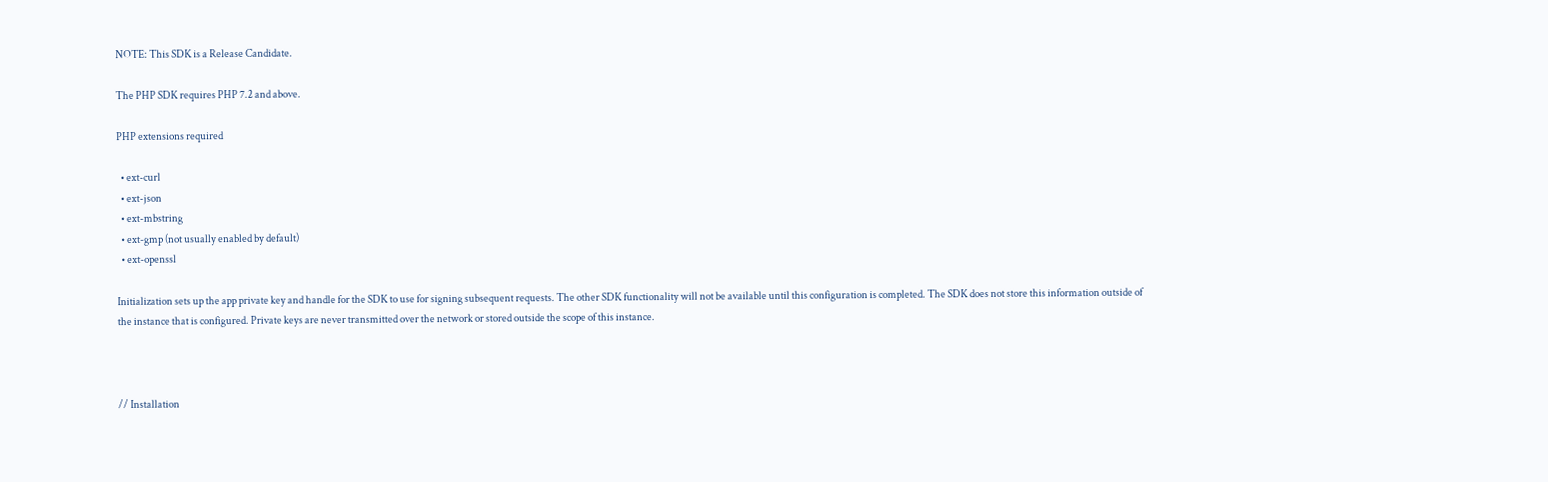NOTE: This SDK is a Release Candidate.

The PHP SDK requires PHP 7.2 and above.

PHP extensions required

  • ext-curl
  • ext-json
  • ext-mbstring
  • ext-gmp (not usually enabled by default)
  • ext-openssl

Initialization sets up the app private key and handle for the SDK to use for signing subsequent requests. The other SDK functionality will not be available until this configuration is completed. The SDK does not store this information outside of the instance that is configured. Private keys are never transmitted over the network or stored outside the scope of this instance.



// Installation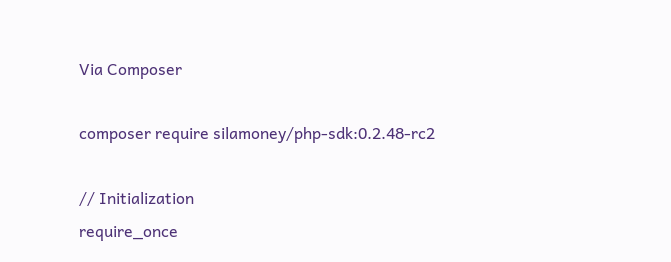Via Composer

composer require silamoney/php-sdk:0.2.48-rc2

// Initialization
require_once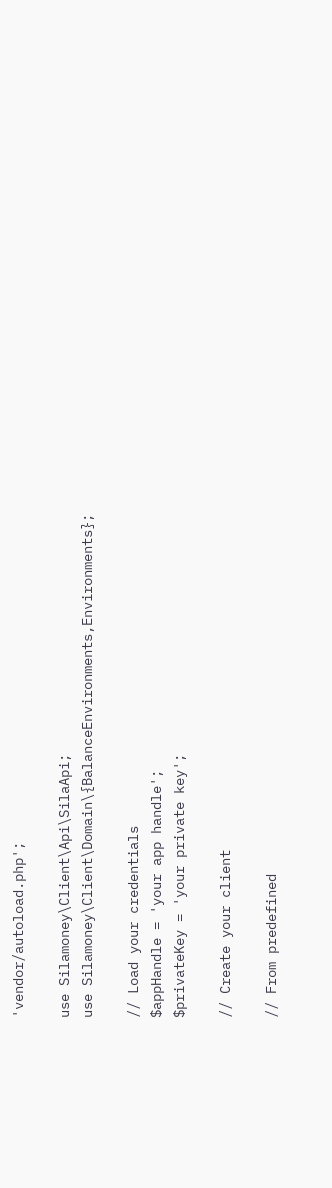'vendor/autoload.php';

use Silamoney\Client\Api\SilaApi;
use Silamoney\Client\Domain\{BalanceEnvironments,Environments};

// Load your credentials
$appHandle = 'your app handle';
$privateKey = 'your private key';

// Create your client

// From predefined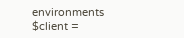environments
$client =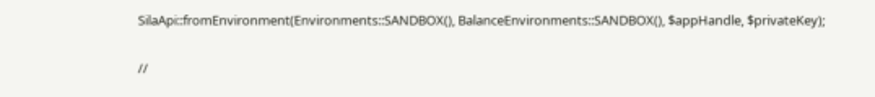SilaApi::fromEnvironment(Environments::SANDBOX(), BalanceEnvironments::SANDBOX(), $appHandle, $privateKey);

//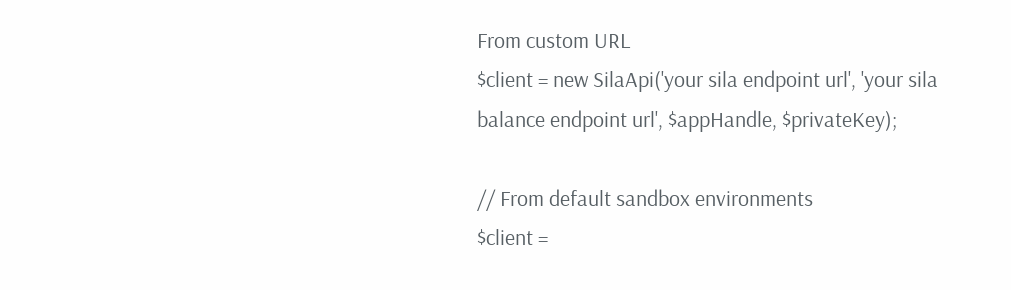From custom URL
$client = new SilaApi('your sila endpoint url', 'your sila balance endpoint url', $appHandle, $privateKey);

// From default sandbox environments
$client =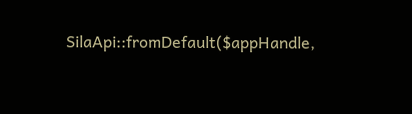SilaApi::fromDefault($appHandle,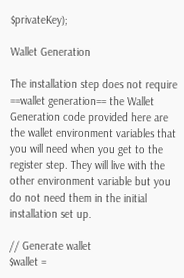$privateKey);

Wallet Generation

The installation step does not require ==wallet generation== the Wallet Generation code provided here are the wallet environment variables that you will need when you get to the register step. They will live with the other environment variable but you do not need them in the initial installation set up.

// Generate wallet
$wallet =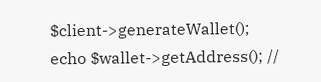$client->generateWallet();
echo $wallet->getAddress(); //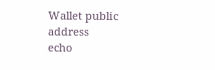Wallet public address
echo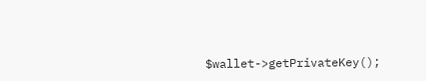$wallet->getPrivateKey();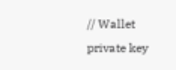// Wallet private key